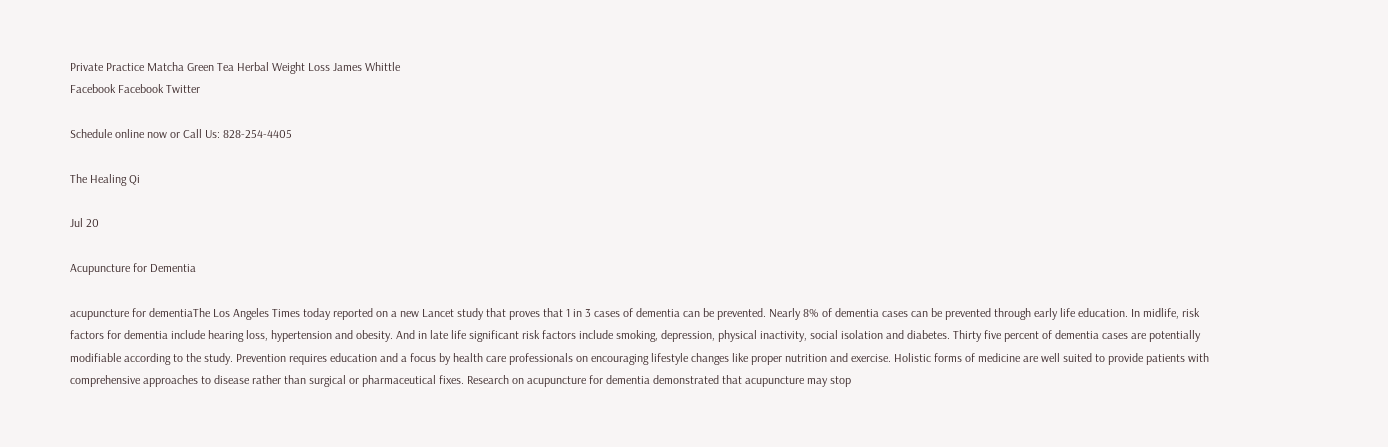Private Practice Matcha Green Tea Herbal Weight Loss James Whittle
Facebook Facebook Twitter

Schedule online now or Call Us: 828-254-4405

The Healing Qi

Jul 20

Acupuncture for Dementia

acupuncture for dementiaThe Los Angeles Times today reported on a new Lancet study that proves that 1 in 3 cases of dementia can be prevented. Nearly 8% of dementia cases can be prevented through early life education. In midlife, risk factors for dementia include hearing loss, hypertension and obesity. And in late life significant risk factors include smoking, depression, physical inactivity, social isolation and diabetes. Thirty five percent of dementia cases are potentially modifiable according to the study. Prevention requires education and a focus by health care professionals on encouraging lifestyle changes like proper nutrition and exercise. Holistic forms of medicine are well suited to provide patients with comprehensive approaches to disease rather than surgical or pharmaceutical fixes. Research on acupuncture for dementia demonstrated that acupuncture may stop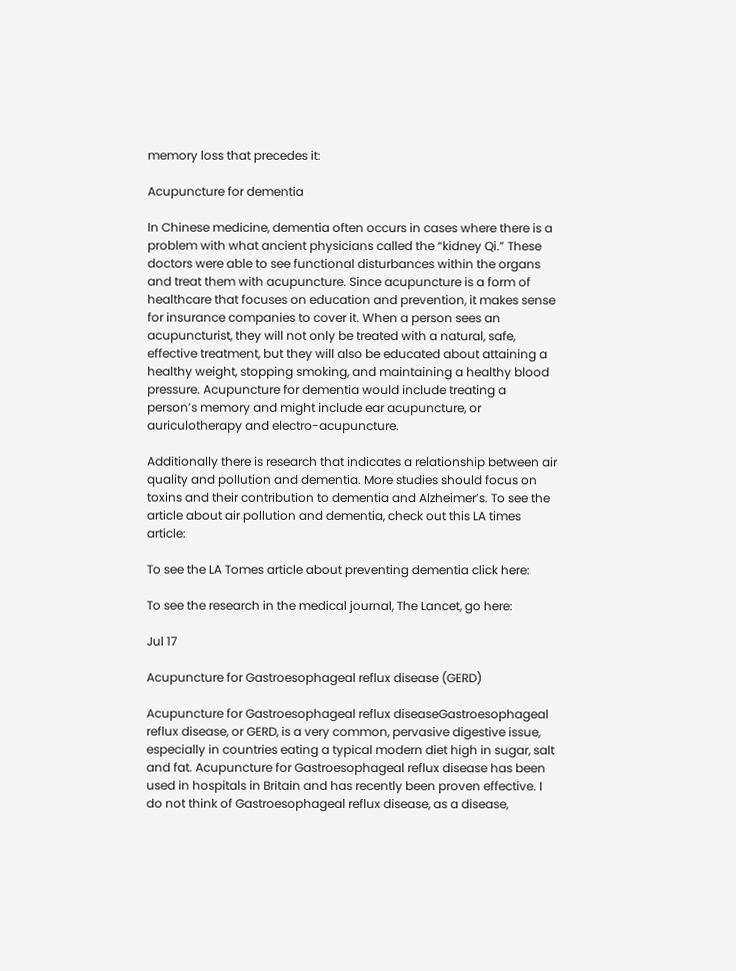memory loss that precedes it:

Acupuncture for dementia

In Chinese medicine, dementia often occurs in cases where there is a problem with what ancient physicians called the “kidney Qi.” These doctors were able to see functional disturbances within the organs and treat them with acupuncture. Since acupuncture is a form of healthcare that focuses on education and prevention, it makes sense for insurance companies to cover it. When a person sees an acupuncturist, they will not only be treated with a natural, safe, effective treatment, but they will also be educated about attaining a healthy weight, stopping smoking, and maintaining a healthy blood pressure. Acupuncture for dementia would include treating a person’s memory and might include ear acupuncture, or auriculotherapy and electro-acupuncture.

Additionally there is research that indicates a relationship between air quality and pollution and dementia. More studies should focus on toxins and their contribution to dementia and Alzheimer’s. To see the article about air pollution and dementia, check out this LA times article:

To see the LA Tomes article about preventing dementia click here:

To see the research in the medical journal, The Lancet, go here:

Jul 17

Acupuncture for Gastroesophageal reflux disease (GERD)

Acupuncture for Gastroesophageal reflux diseaseGastroesophageal reflux disease, or GERD, is a very common, pervasive digestive issue, especially in countries eating a typical modern diet high in sugar, salt and fat. Acupuncture for Gastroesophageal reflux disease has been used in hospitals in Britain and has recently been proven effective. I do not think of Gastroesophageal reflux disease, as a disease,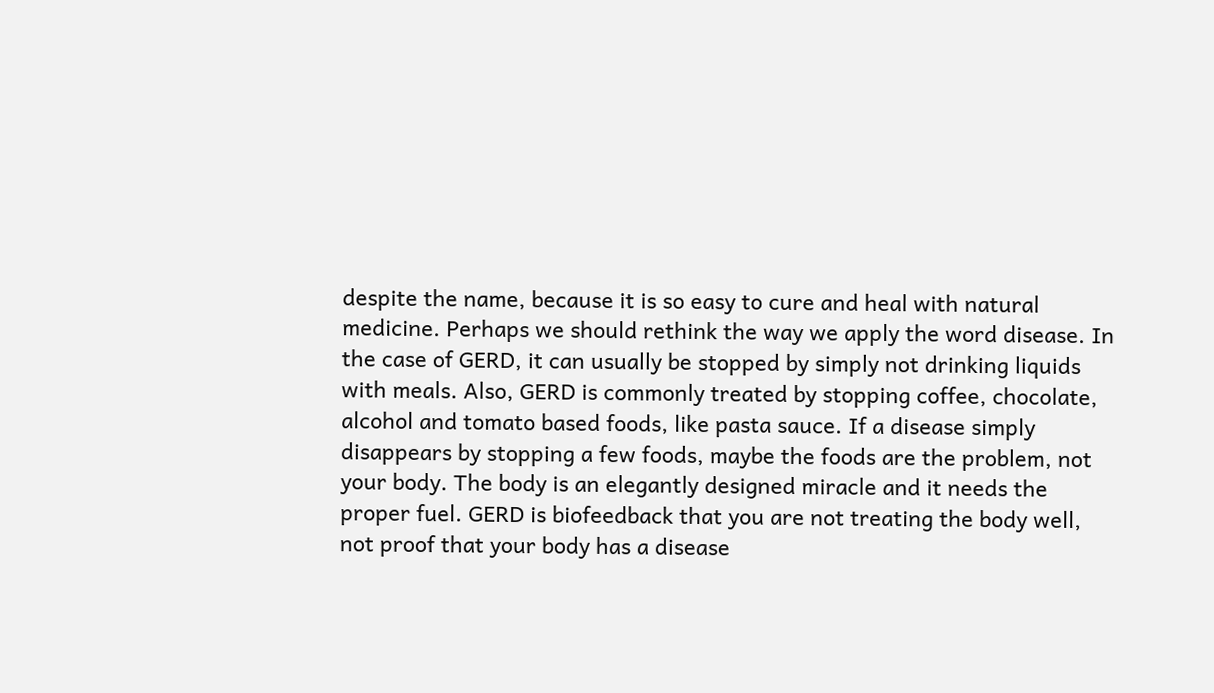despite the name, because it is so easy to cure and heal with natural medicine. Perhaps we should rethink the way we apply the word disease. In the case of GERD, it can usually be stopped by simply not drinking liquids with meals. Also, GERD is commonly treated by stopping coffee, chocolate, alcohol and tomato based foods, like pasta sauce. If a disease simply disappears by stopping a few foods, maybe the foods are the problem, not your body. The body is an elegantly designed miracle and it needs the proper fuel. GERD is biofeedback that you are not treating the body well, not proof that your body has a disease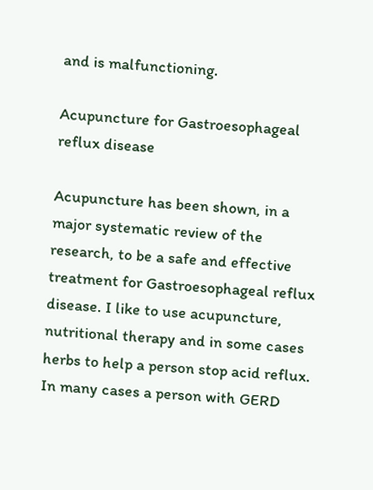and is malfunctioning.

Acupuncture for Gastroesophageal reflux disease

Acupuncture has been shown, in a major systematic review of the research, to be a safe and effective treatment for Gastroesophageal reflux disease. I like to use acupuncture, nutritional therapy and in some cases herbs to help a person stop acid reflux. In many cases a person with GERD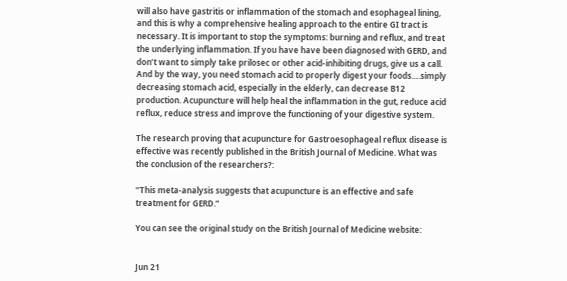will also have gastritis or inflammation of the stomach and esophageal lining, and this is why a comprehensive healing approach to the entire GI tract is necessary. It is important to stop the symptoms: burning and reflux, and treat the underlying inflammation. If you have have been diagnosed with GERD, and don’t want to simply take prilosec or other acid-inhibiting drugs, give us a call. And by the way, you need stomach acid to properly digest your foods….simply decreasing stomach acid, especially in the elderly, can decrease B12 production. Acupuncture will help heal the inflammation in the gut, reduce acid reflux, reduce stress and improve the functioning of your digestive system.

The research proving that acupuncture for Gastroesophageal reflux disease is effective was recently published in the British Journal of Medicine. What was the conclusion of the researchers?:

“This meta-analysis suggests that acupuncture is an effective and safe treatment for GERD.”

You can see the original study on the British Journal of Medicine website:


Jun 21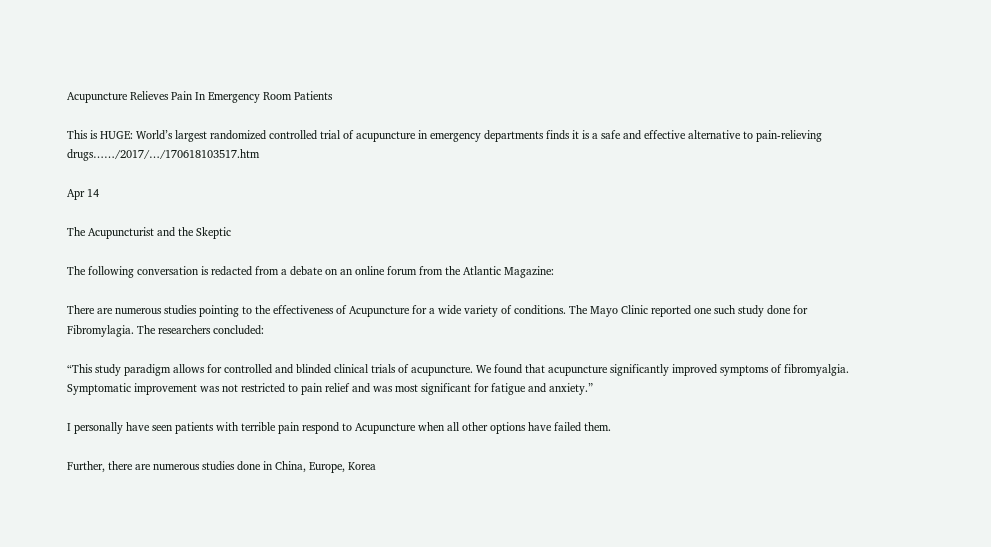Acupuncture Relieves Pain In Emergency Room Patients

This is HUGE: World’s largest randomized controlled trial of acupuncture in emergency departments finds it is a safe and effective alternative to pain-relieving drugs……/2017/…/170618103517.htm

Apr 14

The Acupuncturist and the Skeptic

The following conversation is redacted from a debate on an online forum from the Atlantic Magazine:

There are numerous studies pointing to the effectiveness of Acupuncture for a wide variety of conditions. The Mayo Clinic reported one such study done for Fibromylagia. The researchers concluded:

“This study paradigm allows for controlled and blinded clinical trials of acupuncture. We found that acupuncture significantly improved symptoms of fibromyalgia. Symptomatic improvement was not restricted to pain relief and was most significant for fatigue and anxiety.”

I personally have seen patients with terrible pain respond to Acupuncture when all other options have failed them.

Further, there are numerous studies done in China, Europe, Korea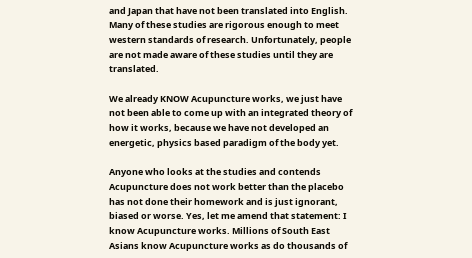and Japan that have not been translated into English. Many of these studies are rigorous enough to meet western standards of research. Unfortunately, people are not made aware of these studies until they are translated.

We already KNOW Acupuncture works, we just have not been able to come up with an integrated theory of how it works, because we have not developed an energetic, physics based paradigm of the body yet.

Anyone who looks at the studies and contends Acupuncture does not work better than the placebo has not done their homework and is just ignorant, biased or worse. Yes, let me amend that statement: I know Acupuncture works. Millions of South East Asians know Acupuncture works as do thousands of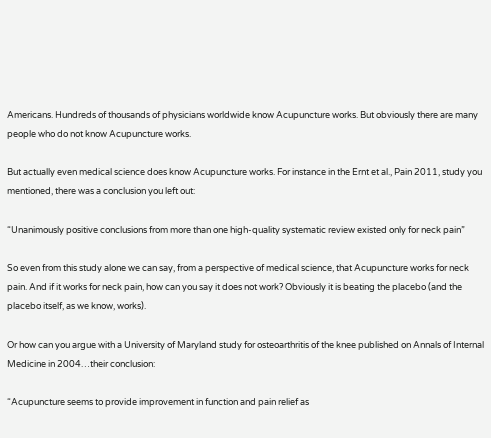Americans. Hundreds of thousands of physicians worldwide know Acupuncture works. But obviously there are many people who do not know Acupuncture works.

But actually even medical science does know Acupuncture works. For instance in the Ernt et al., Pain 2011, study you mentioned, there was a conclusion you left out:

“Unanimously positive conclusions from more than one high-quality systematic review existed only for neck pain”

So even from this study alone we can say, from a perspective of medical science, that Acupuncture works for neck pain. And if it works for neck pain, how can you say it does not work? Obviously it is beating the placebo (and the placebo itself, as we know, works).

Or how can you argue with a University of Maryland study for osteoarthritis of the knee published on Annals of Internal Medicine in 2004…their conclusion:

“Acupuncture seems to provide improvement in function and pain relief as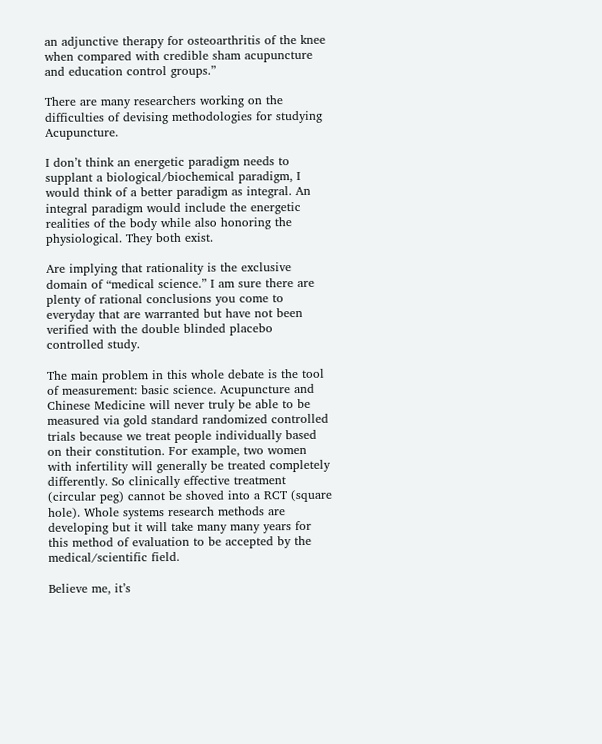an adjunctive therapy for osteoarthritis of the knee when compared with credible sham acupuncture and education control groups.”

There are many researchers working on the difficulties of devising methodologies for studying Acupuncture.

I don’t think an energetic paradigm needs to supplant a biological/biochemical paradigm, I would think of a better paradigm as integral. An integral paradigm would include the energetic realities of the body while also honoring the physiological. They both exist.

Are implying that rationality is the exclusive domain of “medical science.” I am sure there are plenty of rational conclusions you come to everyday that are warranted but have not been verified with the double blinded placebo controlled study.

The main problem in this whole debate is the tool of measurement: basic science. Acupuncture and Chinese Medicine will never truly be able to be measured via gold standard randomized controlled trials because we treat people individually based on their constitution. For example, two women with infertility will generally be treated completely differently. So clinically effective treatment (circular peg) cannot be shoved into a RCT (square hole). Whole systems research methods are developing but it will take many many years for this method of evaluation to be accepted by the medical/scientific field.

Believe me, it’s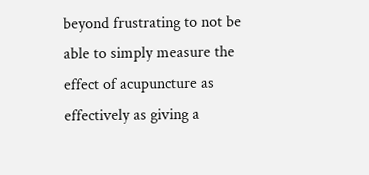beyond frustrating to not be able to simply measure the effect of acupuncture as effectively as giving a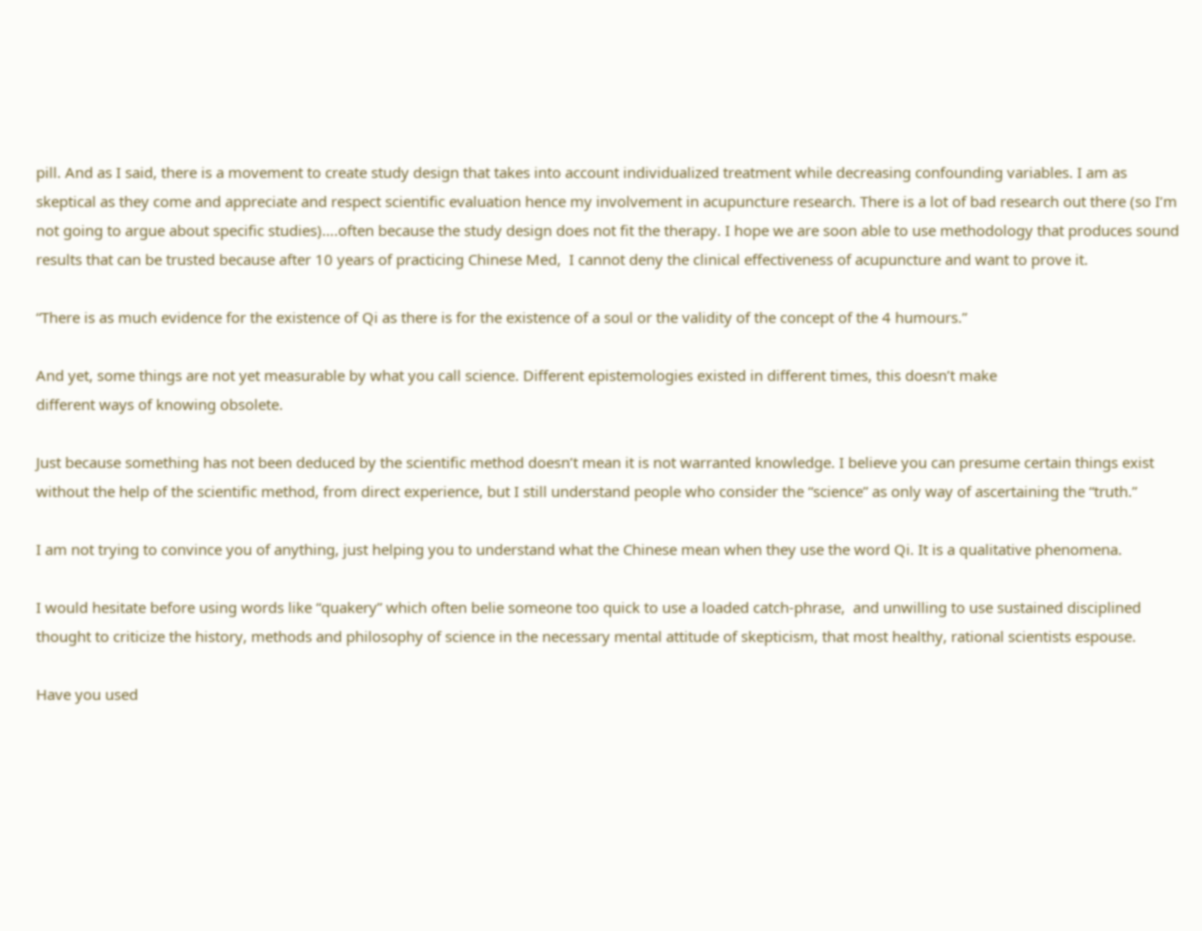pill. And as I said, there is a movement to create study design that takes into account individualized treatment while decreasing confounding variables. I am as skeptical as they come and appreciate and respect scientific evaluation hence my involvement in acupuncture research. There is a lot of bad research out there (so I’m not going to argue about specific studies)….often because the study design does not fit the therapy. I hope we are soon able to use methodology that produces sound results that can be trusted because after 10 years of practicing Chinese Med,  I cannot deny the clinical effectiveness of acupuncture and want to prove it.

“There is as much evidence for the existence of Qi as there is for the existence of a soul or the validity of the concept of the 4 humours.”

And yet, some things are not yet measurable by what you call science. Different epistemologies existed in different times, this doesn’t make
different ways of knowing obsolete.

Just because something has not been deduced by the scientific method doesn’t mean it is not warranted knowledge. I believe you can presume certain things exist without the help of the scientific method, from direct experience, but I still understand people who consider the “science” as only way of ascertaining the “truth.”

I am not trying to convince you of anything, just helping you to understand what the Chinese mean when they use the word Qi. It is a qualitative phenomena.

I would hesitate before using words like “quakery” which often belie someone too quick to use a loaded catch-phrase,  and unwilling to use sustained disciplined thought to criticize the history, methods and philosophy of science in the necessary mental attitude of skepticism, that most healthy, rational scientists espouse.

Have you used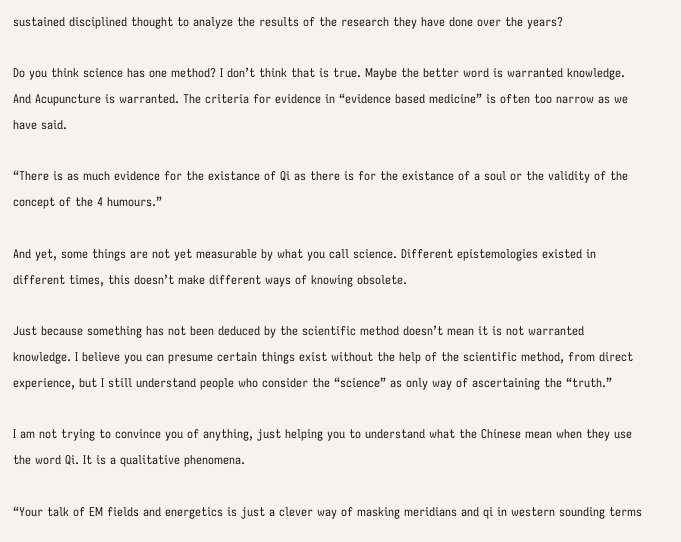sustained disciplined thought to analyze the results of the research they have done over the years?

Do you think science has one method? I don’t think that is true. Maybe the better word is warranted knowledge. And Acupuncture is warranted. The criteria for evidence in “evidence based medicine” is often too narrow as we have said.

“There is as much evidence for the existance of Qi as there is for the existance of a soul or the validity of the concept of the 4 humours.”

And yet, some things are not yet measurable by what you call science. Different epistemologies existed in different times, this doesn’t make different ways of knowing obsolete.

Just because something has not been deduced by the scientific method doesn’t mean it is not warranted knowledge. I believe you can presume certain things exist without the help of the scientific method, from direct experience, but I still understand people who consider the “science” as only way of ascertaining the “truth.”

I am not trying to convince you of anything, just helping you to understand what the Chinese mean when they use the word Qi. It is a qualitative phenomena.

“Your talk of EM fields and energetics is just a clever way of masking meridians and qi in western sounding terms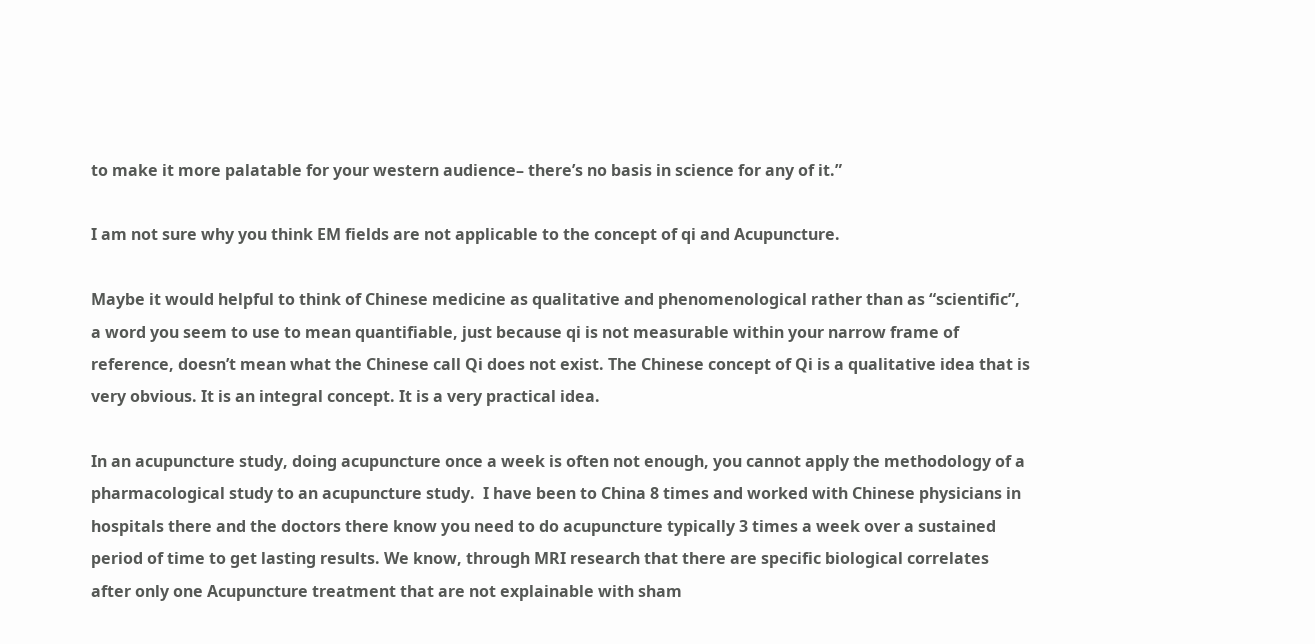to make it more palatable for your western audience– there’s no basis in science for any of it.”

I am not sure why you think EM fields are not applicable to the concept of qi and Acupuncture.

Maybe it would helpful to think of Chinese medicine as qualitative and phenomenological rather than as “scientific”, a word you seem to use to mean quantifiable, just because qi is not measurable within your narrow frame of reference, doesn’t mean what the Chinese call Qi does not exist. The Chinese concept of Qi is a qualitative idea that is very obvious. It is an integral concept. It is a very practical idea.

In an acupuncture study, doing acupuncture once a week is often not enough, you cannot apply the methodology of a pharmacological study to an acupuncture study.  I have been to China 8 times and worked with Chinese physicians in hospitals there and the doctors there know you need to do acupuncture typically 3 times a week over a sustained period of time to get lasting results. We know, through MRI research that there are specific biological correlates after only one Acupuncture treatment that are not explainable with sham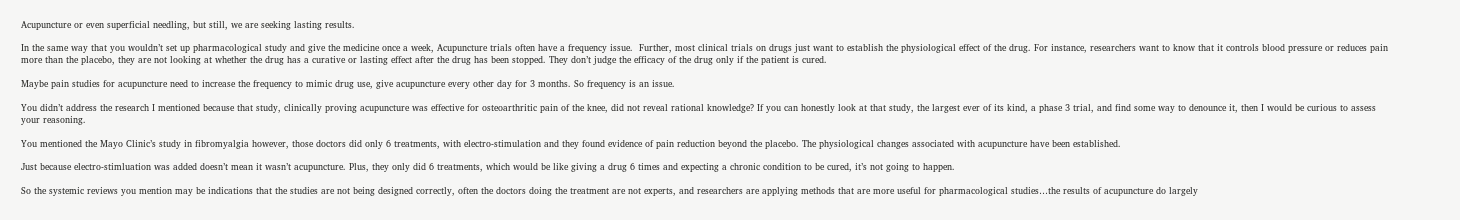Acupuncture or even superficial needling, but still, we are seeking lasting results.

In the same way that you wouldn’t set up pharmacological study and give the medicine once a week, Acupuncture trials often have a frequency issue.  Further, most clinical trials on drugs just want to establish the physiological effect of the drug. For instance, researchers want to know that it controls blood pressure or reduces pain more than the placebo, they are not looking at whether the drug has a curative or lasting effect after the drug has been stopped. They don’t judge the efficacy of the drug only if the patient is cured.

Maybe pain studies for acupuncture need to increase the frequency to mimic drug use, give acupuncture every other day for 3 months. So frequency is an issue.

You didn’t address the research I mentioned because that study, clinically proving acupuncture was effective for osteoarthritic pain of the knee, did not reveal rational knowledge? If you can honestly look at that study, the largest ever of its kind, a phase 3 trial, and find some way to denounce it, then I would be curious to assess your reasoning.

You mentioned the Mayo Clinic’s study in fibromyalgia however, those doctors did only 6 treatments, with electro-stimulation and they found evidence of pain reduction beyond the placebo. The physiological changes associated with acupuncture have been established.

Just because electro-stimluation was added doesn’t mean it wasn’t acupuncture. Plus, they only did 6 treatments, which would be like giving a drug 6 times and expecting a chronic condition to be cured, it’s not going to happen.

So the systemic reviews you mention may be indications that the studies are not being designed correctly, often the doctors doing the treatment are not experts, and researchers are applying methods that are more useful for pharmacological studies…the results of acupuncture do largely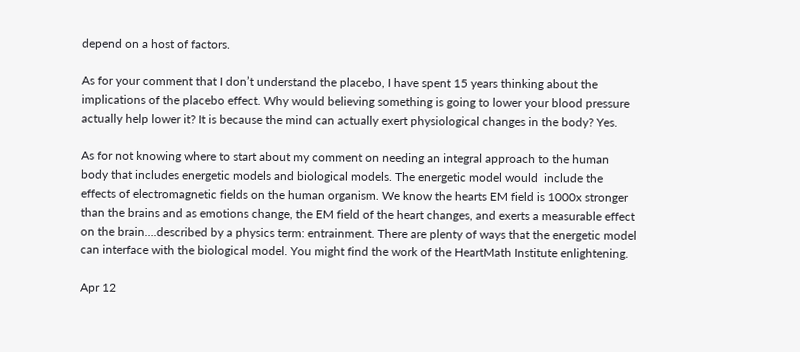depend on a host of factors.

As for your comment that I don’t understand the placebo, I have spent 15 years thinking about the implications of the placebo effect. Why would believing something is going to lower your blood pressure actually help lower it? It is because the mind can actually exert physiological changes in the body? Yes.

As for not knowing where to start about my comment on needing an integral approach to the human body that includes energetic models and biological models. The energetic model would  include the effects of electromagnetic fields on the human organism. We know the hearts EM field is 1000x stronger than the brains and as emotions change, the EM field of the heart changes, and exerts a measurable effect on the brain….described by a physics term: entrainment. There are plenty of ways that the energetic model can interface with the biological model. You might find the work of the HeartMath Institute enlightening.

Apr 12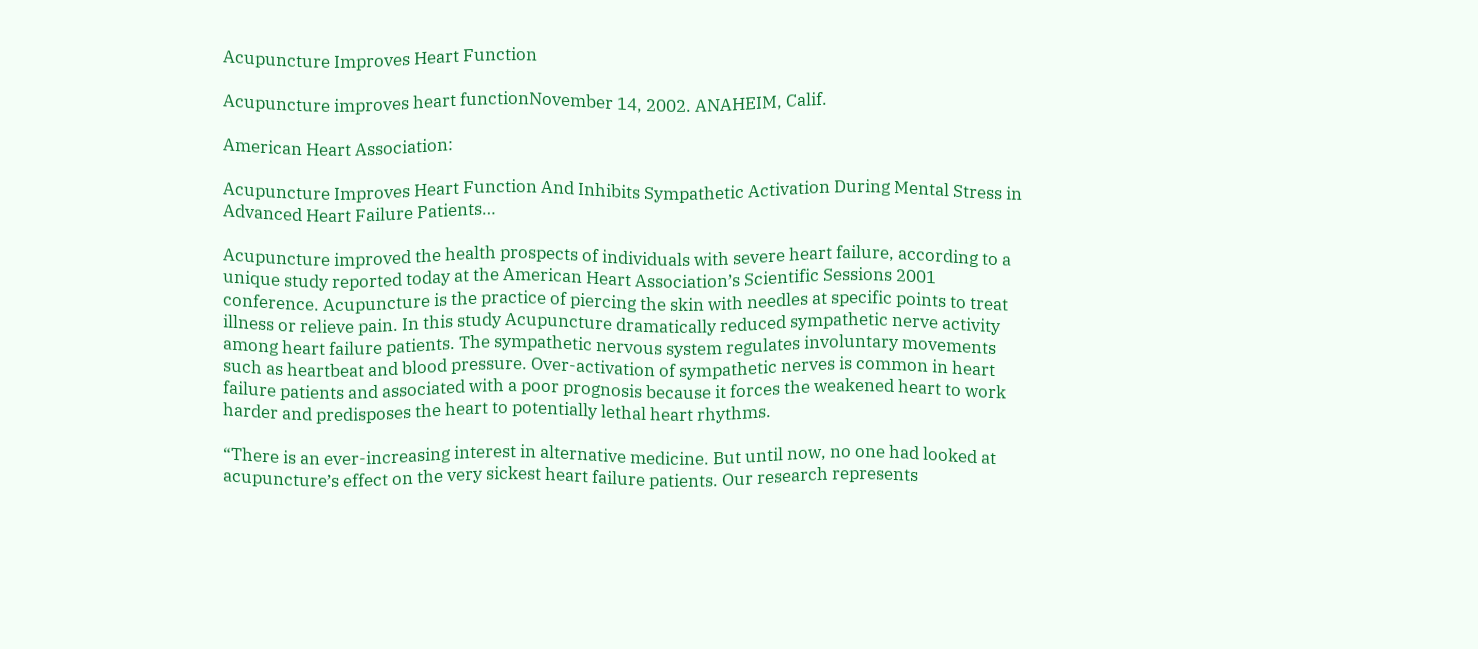Acupuncture Improves Heart Function

Acupuncture improves heart functionNovember 14, 2002. ANAHEIM, Calif.

American Heart Association:

Acupuncture Improves Heart Function And Inhibits Sympathetic Activation During Mental Stress in Advanced Heart Failure Patients…

Acupuncture improved the health prospects of individuals with severe heart failure, according to a unique study reported today at the American Heart Association’s Scientific Sessions 2001 conference. Acupuncture is the practice of piercing the skin with needles at specific points to treat illness or relieve pain. In this study Acupuncture dramatically reduced sympathetic nerve activity among heart failure patients. The sympathetic nervous system regulates involuntary movements such as heartbeat and blood pressure. Over-activation of sympathetic nerves is common in heart failure patients and associated with a poor prognosis because it forces the weakened heart to work harder and predisposes the heart to potentially lethal heart rhythms.

“There is an ever-increasing interest in alternative medicine. But until now, no one had looked at acupuncture’s effect on the very sickest heart failure patients. Our research represents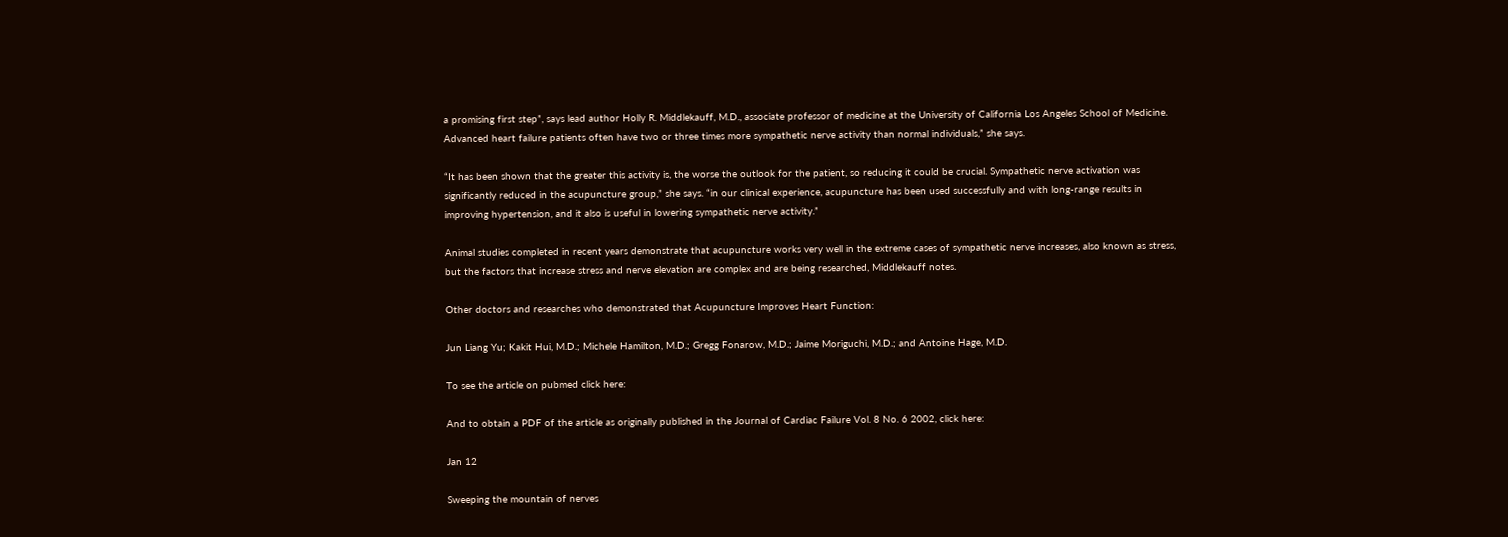a promising first step”, says lead author Holly R. Middlekauff, M.D., associate professor of medicine at the University of California Los Angeles School of Medicine. Advanced heart failure patients often have two or three times more sympathetic nerve activity than normal individuals,” she says.

“It has been shown that the greater this activity is, the worse the outlook for the patient, so reducing it could be crucial. Sympathetic nerve activation was significantly reduced in the acupuncture group,” she says. “in our clinical experience, acupuncture has been used successfully and with long-range results in improving hypertension, and it also is useful in lowering sympathetic nerve activity.”

Animal studies completed in recent years demonstrate that acupuncture works very well in the extreme cases of sympathetic nerve increases, also known as stress, but the factors that increase stress and nerve elevation are complex and are being researched, Middlekauff notes.

Other doctors and researches who demonstrated that Acupuncture Improves Heart Function:

Jun Liang Yu; Kakit Hui, M.D.; Michele Hamilton, M.D.; Gregg Fonarow, M.D.; Jaime Moriguchi, M.D.; and Antoine Hage, M.D.

To see the article on pubmed click here:

And to obtain a PDF of the article as originally published in the Journal of Cardiac Failure Vol. 8 No. 6 2002, click here:

Jan 12

Sweeping the mountain of nerves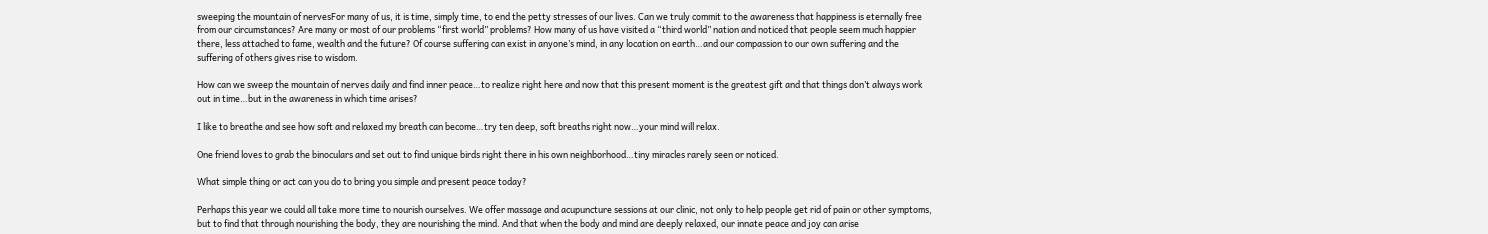sweeping the mountain of nervesFor many of us, it is time, simply time, to end the petty stresses of our lives. Can we truly commit to the awareness that happiness is eternally free from our circumstances? Are many or most of our problems “first world” problems? How many of us have visited a “third world” nation and noticed that people seem much happier there, less attached to fame, wealth and the future? Of course suffering can exist in anyone’s mind, in any location on earth…and our compassion to our own suffering and the suffering of others gives rise to wisdom.

How can we sweep the mountain of nerves daily and find inner peace…to realize right here and now that this present moment is the greatest gift and that things don’t always work out in time…but in the awareness in which time arises?

I like to breathe and see how soft and relaxed my breath can become…try ten deep, soft breaths right now…your mind will relax.

One friend loves to grab the binoculars and set out to find unique birds right there in his own neighborhood…tiny miracles rarely seen or noticed.

What simple thing or act can you do to bring you simple and present peace today?

Perhaps this year we could all take more time to nourish ourselves. We offer massage and acupuncture sessions at our clinic, not only to help people get rid of pain or other symptoms, but to find that through nourishing the body, they are nourishing the mind. And that when the body and mind are deeply relaxed, our innate peace and joy can arise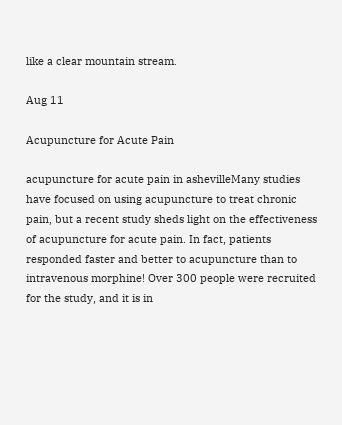like a clear mountain stream.

Aug 11

Acupuncture for Acute Pain

acupuncture for acute pain in ashevilleMany studies have focused on using acupuncture to treat chronic pain, but a recent study sheds light on the effectiveness of acupuncture for acute pain. In fact, patients responded faster and better to acupuncture than to intravenous morphine! Over 300 people were recruited for the study, and it is in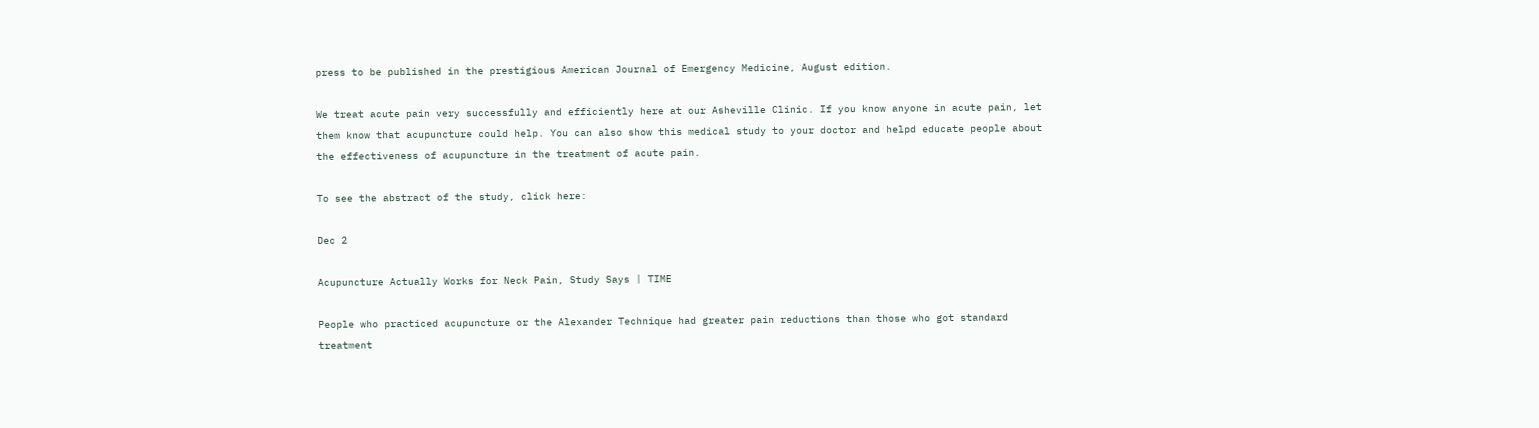press to be published in the prestigious American Journal of Emergency Medicine, August edition.

We treat acute pain very successfully and efficiently here at our Asheville Clinic. If you know anyone in acute pain, let them know that acupuncture could help. You can also show this medical study to your doctor and helpd educate people about the effectiveness of acupuncture in the treatment of acute pain.

To see the abstract of the study, click here:

Dec 2

Acupuncture Actually Works for Neck Pain, Study Says | TIME

People who practiced acupuncture or the Alexander Technique had greater pain reductions than those who got standard treatment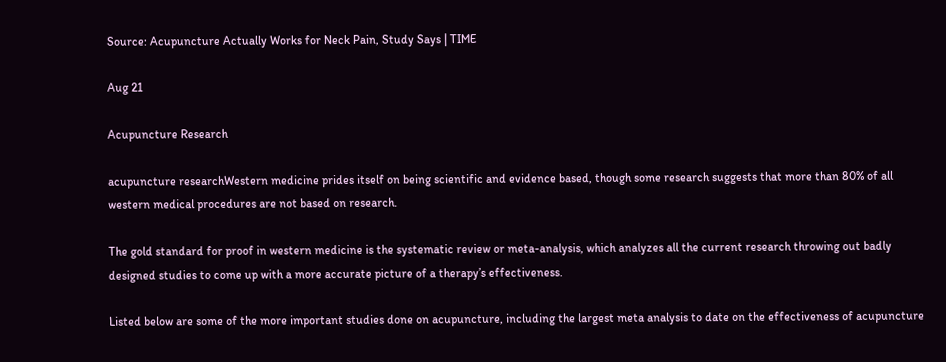Source: Acupuncture Actually Works for Neck Pain, Study Says | TIME

Aug 21

Acupuncture Research

acupuncture researchWestern medicine prides itself on being scientific and evidence based, though some research suggests that more than 80% of all western medical procedures are not based on research.

The gold standard for proof in western medicine is the systematic review or meta-analysis, which analyzes all the current research throwing out badly designed studies to come up with a more accurate picture of a therapy’s effectiveness.

Listed below are some of the more important studies done on acupuncture, including the largest meta analysis to date on the effectiveness of acupuncture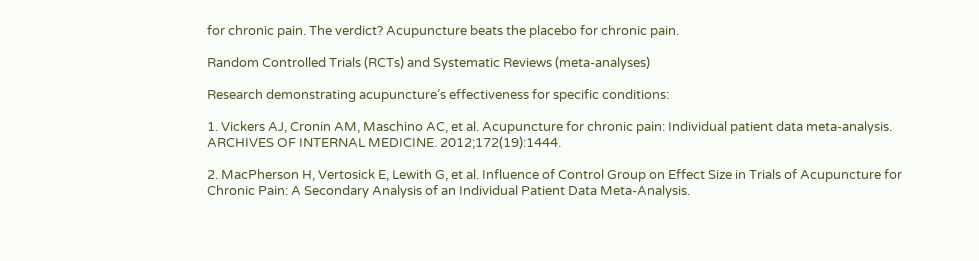for chronic pain. The verdict? Acupuncture beats the placebo for chronic pain.

Random Controlled Trials (RCTs) and Systematic Reviews (meta-analyses)

Research demonstrating acupuncture’s effectiveness for specific conditions:

1. Vickers AJ, Cronin AM, Maschino AC, et al. Acupuncture for chronic pain: Individual patient data meta-analysis. ARCHIVES OF INTERNAL MEDICINE. 2012;172(19):1444.

2. MacPherson H, Vertosick E, Lewith G, et al. Influence of Control Group on Effect Size in Trials of Acupuncture for Chronic Pain: A Secondary Analysis of an Individual Patient Data Meta-Analysis.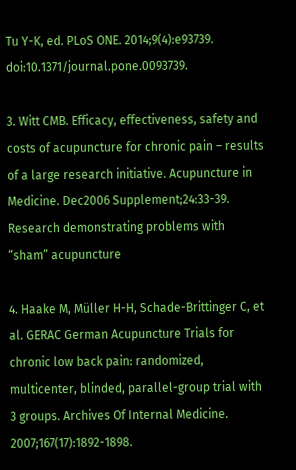Tu Y-K, ed. PLoS ONE. 2014;9(4):e93739. doi:10.1371/journal.pone.0093739.

3. Witt CMB. Efficacy, effectiveness, safety and costs of acupuncture for chronic pain – results of a large research initiative. Acupuncture in Medicine. Dec2006 Supplement;24:33-39.
Research demonstrating problems with “sham” acupuncture

4. Haake M, Müller H-H, Schade-Brittinger C, et al. GERAC German Acupuncture Trials for chronic low back pain: randomized, multicenter, blinded, parallel-group trial with 3 groups. Archives Of Internal Medicine. 2007;167(17):1892-1898.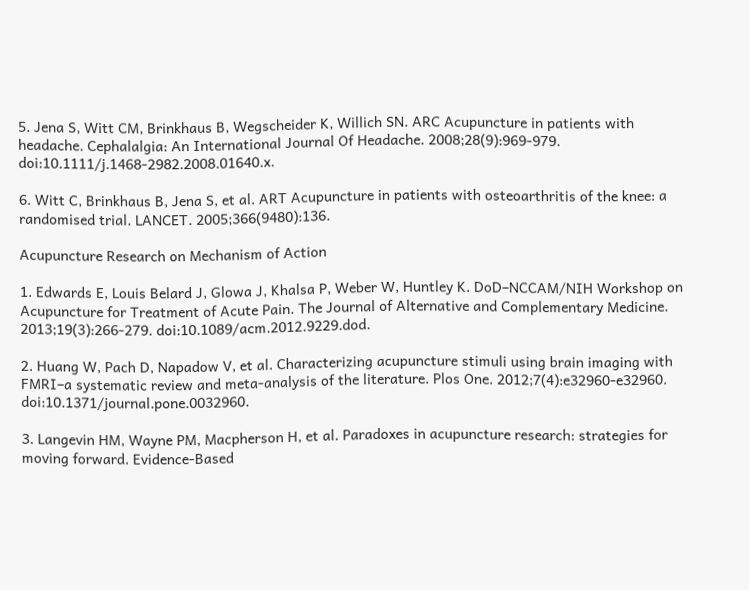5. Jena S, Witt CM, Brinkhaus B, Wegscheider K, Willich SN. ARC Acupuncture in patients with headache. Cephalalgia: An International Journal Of Headache. 2008;28(9):969-979. doi:10.1111/j.1468-2982.2008.01640.x.

6. Witt C, Brinkhaus B, Jena S, et al. ART Acupuncture in patients with osteoarthritis of the knee: a randomised trial. LANCET. 2005;366(9480):136.

Acupuncture Research on Mechanism of Action

1. Edwards E, Louis Belard J, Glowa J, Khalsa P, Weber W, Huntley K. DoD–NCCAM/NIH Workshop on Acupuncture for Treatment of Acute Pain. The Journal of Alternative and Complementary Medicine. 2013;19(3):266-279. doi:10.1089/acm.2012.9229.dod.

2. Huang W, Pach D, Napadow V, et al. Characterizing acupuncture stimuli using brain imaging with FMRI–a systematic review and meta-analysis of the literature. Plos One. 2012;7(4):e32960-e32960. doi:10.1371/journal.pone.0032960.

3. Langevin HM, Wayne PM, Macpherson H, et al. Paradoxes in acupuncture research: strategies for moving forward. Evidence-Based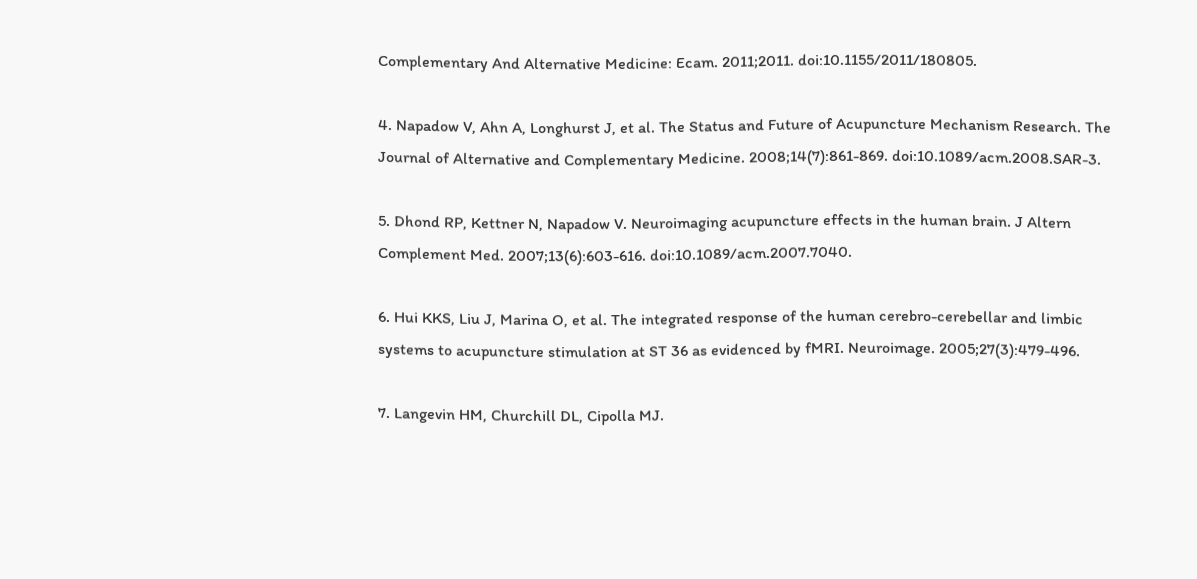Complementary And Alternative Medicine: Ecam. 2011;2011. doi:10.1155/2011/180805.

4. Napadow V, Ahn A, Longhurst J, et al. The Status and Future of Acupuncture Mechanism Research. The Journal of Alternative and Complementary Medicine. 2008;14(7):861-869. doi:10.1089/acm.2008.SAR-3.

5. Dhond RP, Kettner N, Napadow V. Neuroimaging acupuncture effects in the human brain. J Altern Complement Med. 2007;13(6):603-616. doi:10.1089/acm.2007.7040.

6. Hui KKS, Liu J, Marina O, et al. The integrated response of the human cerebro-cerebellar and limbic systems to acupuncture stimulation at ST 36 as evidenced by fMRI. Neuroimage. 2005;27(3):479-496.

7. Langevin HM, Churchill DL, Cipolla MJ.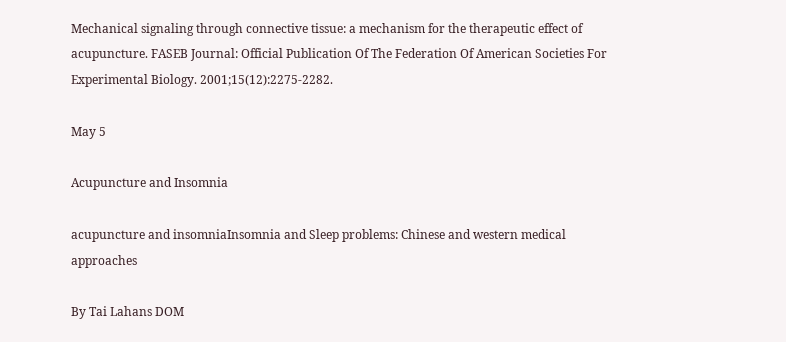Mechanical signaling through connective tissue: a mechanism for the therapeutic effect of acupuncture. FASEB Journal: Official Publication Of The Federation Of American Societies For Experimental Biology. 2001;15(12):2275-2282.

May 5

Acupuncture and Insomnia

acupuncture and insomniaInsomnia and Sleep problems: Chinese and western medical approaches

By Tai Lahans DOM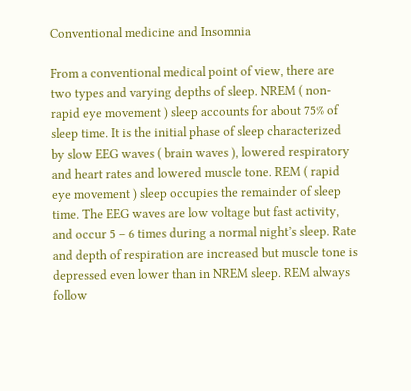Conventional medicine and Insomnia

From a conventional medical point of view, there are two types and varying depths of sleep. NREM ( non-rapid eye movement ) sleep accounts for about 75% of sleep time. It is the initial phase of sleep characterized by slow EEG waves ( brain waves ), lowered respiratory and heart rates and lowered muscle tone. REM ( rapid eye movement ) sleep occupies the remainder of sleep time. The EEG waves are low voltage but fast activity, and occur 5 – 6 times during a normal night’s sleep. Rate and depth of respiration are increased but muscle tone is depressed even lower than in NREM sleep. REM always follow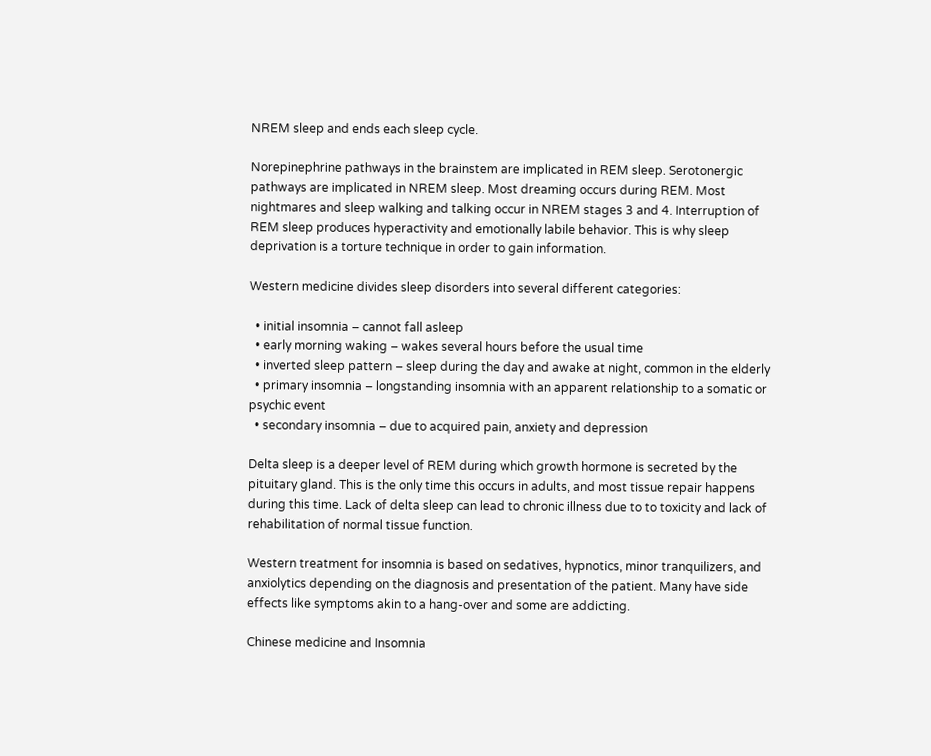NREM sleep and ends each sleep cycle.

Norepinephrine pathways in the brainstem are implicated in REM sleep. Serotonergic pathways are implicated in NREM sleep. Most dreaming occurs during REM. Most nightmares and sleep walking and talking occur in NREM stages 3 and 4. Interruption of REM sleep produces hyperactivity and emotionally labile behavior. This is why sleep deprivation is a torture technique in order to gain information.

Western medicine divides sleep disorders into several different categories:

  • initial insomnia – cannot fall asleep
  • early morning waking – wakes several hours before the usual time
  • inverted sleep pattern – sleep during the day and awake at night, common in the elderly
  • primary insomnia – longstanding insomnia with an apparent relationship to a somatic or psychic event
  • secondary insomnia – due to acquired pain, anxiety and depression

Delta sleep is a deeper level of REM during which growth hormone is secreted by the pituitary gland. This is the only time this occurs in adults, and most tissue repair happens during this time. Lack of delta sleep can lead to chronic illness due to to toxicity and lack of rehabilitation of normal tissue function.

Western treatment for insomnia is based on sedatives, hypnotics, minor tranquilizers, and anxiolytics depending on the diagnosis and presentation of the patient. Many have side effects like symptoms akin to a hang-over and some are addicting.

Chinese medicine and Insomnia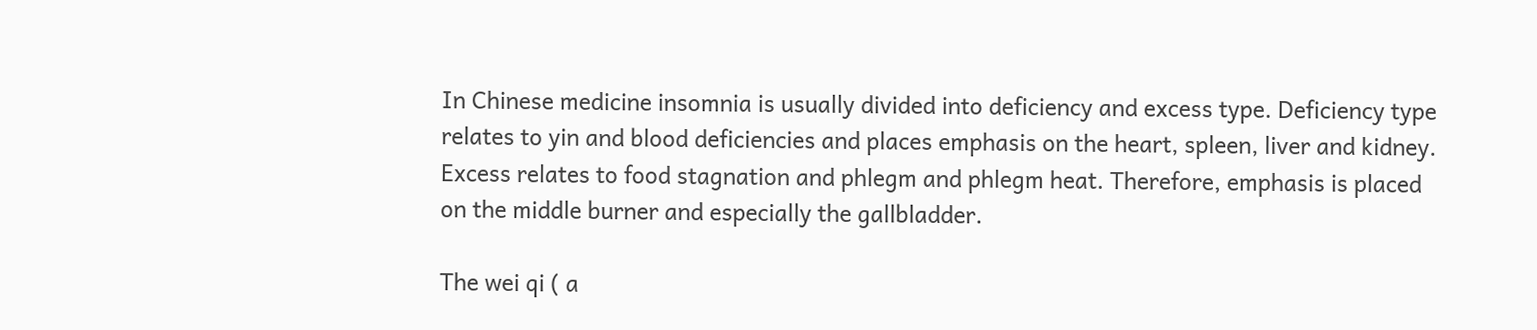In Chinese medicine insomnia is usually divided into deficiency and excess type. Deficiency type relates to yin and blood deficiencies and places emphasis on the heart, spleen, liver and kidney. Excess relates to food stagnation and phlegm and phlegm heat. Therefore, emphasis is placed on the middle burner and especially the gallbladder.

The wei qi ( a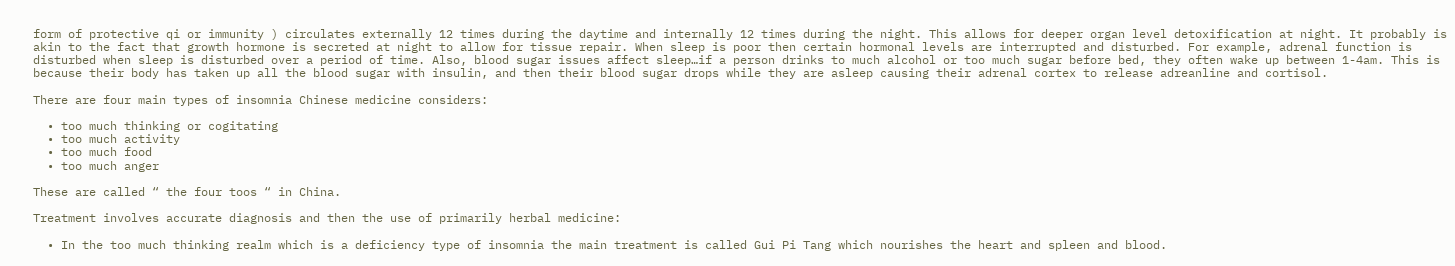form of protective qi or immunity ) circulates externally 12 times during the daytime and internally 12 times during the night. This allows for deeper organ level detoxification at night. It probably is akin to the fact that growth hormone is secreted at night to allow for tissue repair. When sleep is poor then certain hormonal levels are interrupted and disturbed. For example, adrenal function is disturbed when sleep is disturbed over a period of time. Also, blood sugar issues affect sleep…if a person drinks to much alcohol or too much sugar before bed, they often wake up between 1-4am. This is because their body has taken up all the blood sugar with insulin, and then their blood sugar drops while they are asleep causing their adrenal cortex to release adreanline and cortisol.

There are four main types of insomnia Chinese medicine considers:

  • too much thinking or cogitating
  • too much activity
  • too much food
  • too much anger

These are called “ the four toos “ in China.

Treatment involves accurate diagnosis and then the use of primarily herbal medicine:

  • In the too much thinking realm which is a deficiency type of insomnia the main treatment is called Gui Pi Tang which nourishes the heart and spleen and blood.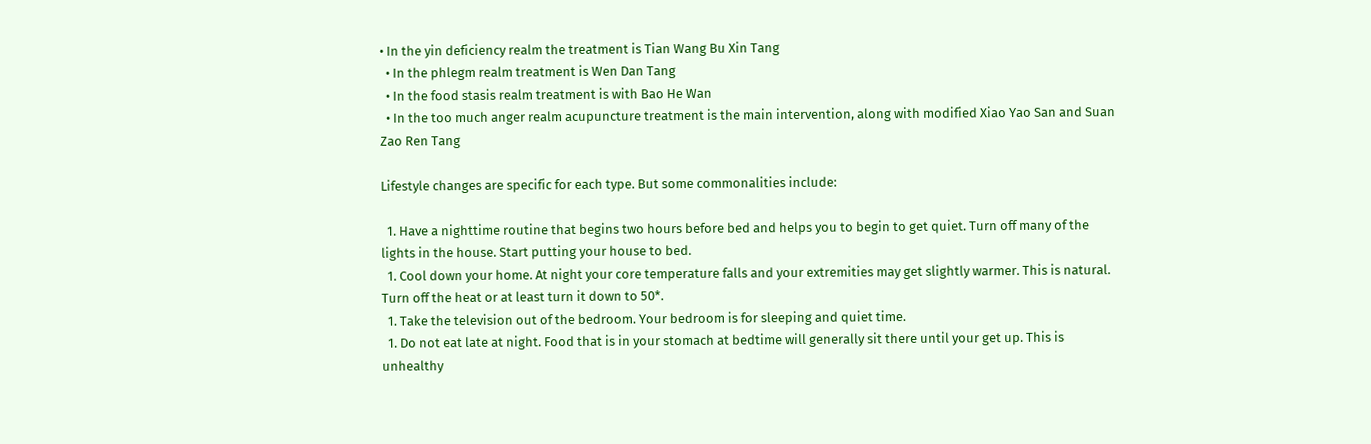• In the yin deficiency realm the treatment is Tian Wang Bu Xin Tang
  • In the phlegm realm treatment is Wen Dan Tang
  • In the food stasis realm treatment is with Bao He Wan
  • In the too much anger realm acupuncture treatment is the main intervention, along with modified Xiao Yao San and Suan Zao Ren Tang

Lifestyle changes are specific for each type. But some commonalities include:

  1. Have a nighttime routine that begins two hours before bed and helps you to begin to get quiet. Turn off many of the lights in the house. Start putting your house to bed.
  1. Cool down your home. At night your core temperature falls and your extremities may get slightly warmer. This is natural. Turn off the heat or at least turn it down to 50*.
  1. Take the television out of the bedroom. Your bedroom is for sleeping and quiet time.
  1. Do not eat late at night. Food that is in your stomach at bedtime will generally sit there until your get up. This is unhealthy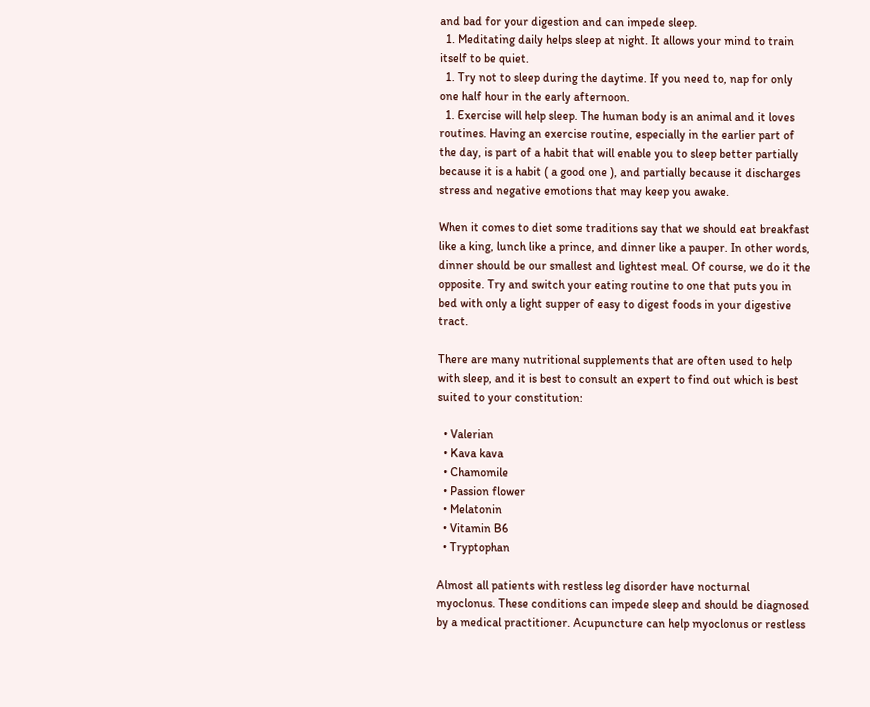and bad for your digestion and can impede sleep.
  1. Meditating daily helps sleep at night. It allows your mind to train itself to be quiet.
  1. Try not to sleep during the daytime. If you need to, nap for only one half hour in the early afternoon.
  1. Exercise will help sleep. The human body is an animal and it loves routines. Having an exercise routine, especially in the earlier part of the day, is part of a habit that will enable you to sleep better partially because it is a habit ( a good one ), and partially because it discharges stress and negative emotions that may keep you awake.

When it comes to diet some traditions say that we should eat breakfast like a king, lunch like a prince, and dinner like a pauper. In other words, dinner should be our smallest and lightest meal. Of course, we do it the opposite. Try and switch your eating routine to one that puts you in bed with only a light supper of easy to digest foods in your digestive tract.

There are many nutritional supplements that are often used to help with sleep, and it is best to consult an expert to find out which is best suited to your constitution:

  • Valerian
  • Kava kava
  • Chamomile
  • Passion flower
  • Melatonin
  • Vitamin B6
  • Tryptophan

Almost all patients with restless leg disorder have nocturnal myoclonus. These conditions can impede sleep and should be diagnosed by a medical practitioner. Acupuncture can help myoclonus or restless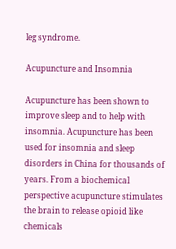leg syndrome.

Acupuncture and Insomnia

Acupuncture has been shown to improve sleep and to help with insomnia. Acupuncture has been used for insomnia and sleep disorders in China for thousands of years. From a biochemical perspective acupuncture stimulates the brain to release opioid like chemicals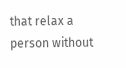that relax a person without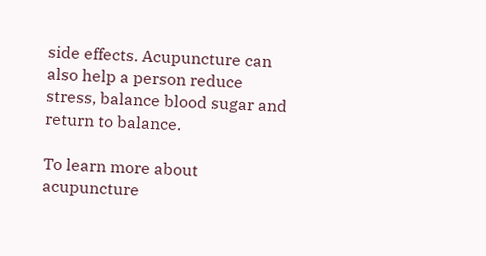side effects. Acupuncture can also help a person reduce stress, balance blood sugar and return to balance.

To learn more about acupuncture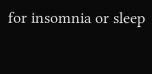for insomnia or sleep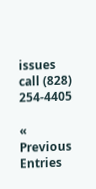issues call (828) 254-4405

« Previous Entries